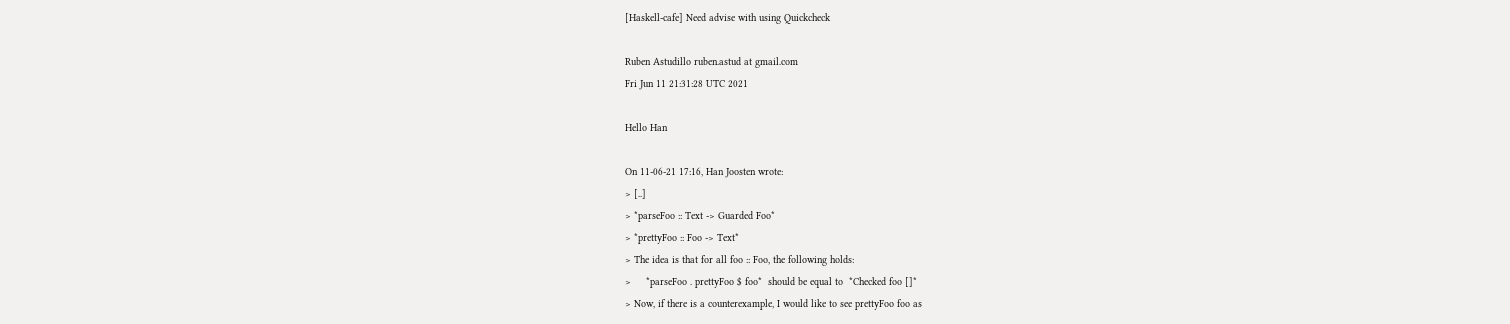[Haskell-cafe] Need advise with using Quickcheck

Ruben Astudillo ruben.astud at gmail.com
Fri Jun 11 21:31:28 UTC 2021

Hello Han

On 11-06-21 17:16, Han Joosten wrote:
> [..]
> *parseFoo :: Text -> Guarded Foo*
> *prettyFoo :: Foo -> Text*
> The idea is that for all foo :: Foo, the following holds:
>     *parseFoo . prettyFoo $ foo*  should be equal to  *Checked foo []*
> Now, if there is a counterexample, I would like to see prettyFoo foo as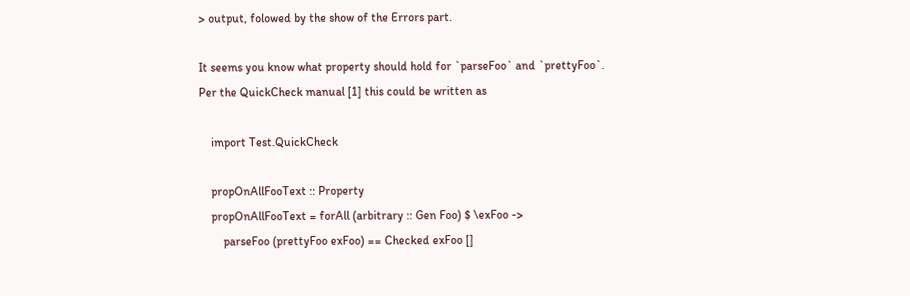> output, folowed by the show of the Errors part.

It seems you know what property should hold for `parseFoo` and `prettyFoo`.
Per the QuickCheck manual [1] this could be written as

    import Test.QuickCheck

    propOnAllFooText :: Property
    propOnAllFooText = forAll (arbitrary :: Gen Foo) $ \exFoo ->
        parseFoo (prettyFoo exFoo) == Checked exFoo []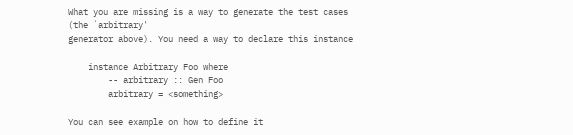What you are missing is a way to generate the test cases (the `arbitrary'
generator above). You need a way to declare this instance

    instance Arbitrary Foo where
        -- arbitrary :: Gen Foo
        arbitrary = <something>

You can see example on how to define it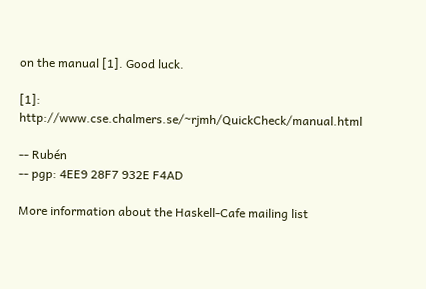on the manual [1]. Good luck.

[1]: http://www.cse.chalmers.se/~rjmh/QuickCheck/manual.html

-- Rubén
-- pgp: 4EE9 28F7 932E F4AD

More information about the Haskell-Cafe mailing list